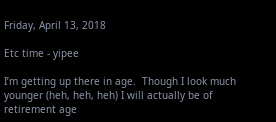Friday, April 13, 2018

Etc time - yipee

I’m getting up there in age.  Though I look much younger (heh, heh, heh) I will actually be of retirement age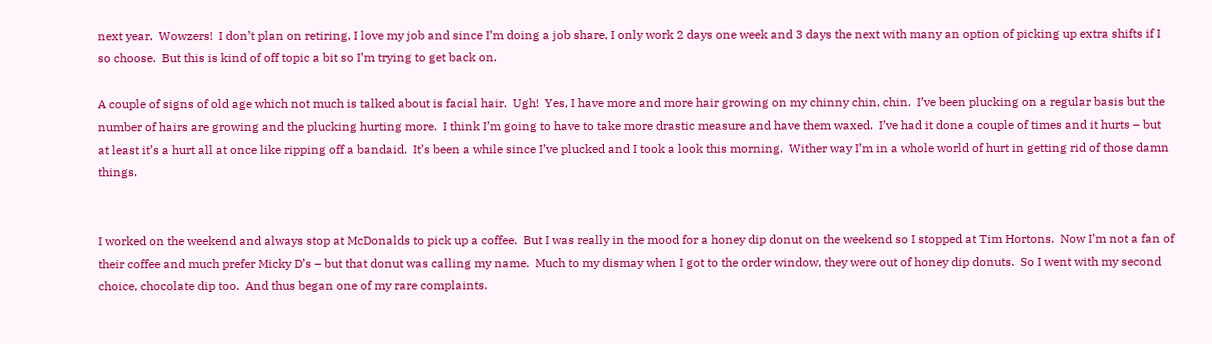next year.  Wowzers!  I don’t plan on retiring, I love my job and since I’m doing a job share, I only work 2 days one week and 3 days the next with many an option of picking up extra shifts if I so choose.  But this is kind of off topic a bit so I’m trying to get back on.

A couple of signs of old age which not much is talked about is facial hair.  Ugh!  Yes, I have more and more hair growing on my chinny chin, chin.  I’ve been plucking on a regular basis but the number of hairs are growing and the plucking hurting more.  I think I’m going to have to take more drastic measure and have them waxed.  I’ve had it done a couple of times and it hurts – but at least it’s a hurt all at once like ripping off a bandaid.  It’s been a while since I’ve plucked and I took a look this morning.  Wither way I’m in a whole world of hurt in getting rid of those damn things.


I worked on the weekend and always stop at McDonalds to pick up a coffee.  But I was really in the mood for a honey dip donut on the weekend so I stopped at Tim Hortons.  Now I’m not a fan of their coffee and much prefer Micky D’s – but that donut was calling my name.  Much to my dismay when I got to the order window, they were out of honey dip donuts.  So I went with my second choice, chocolate dip too.  And thus began one of my rare complaints.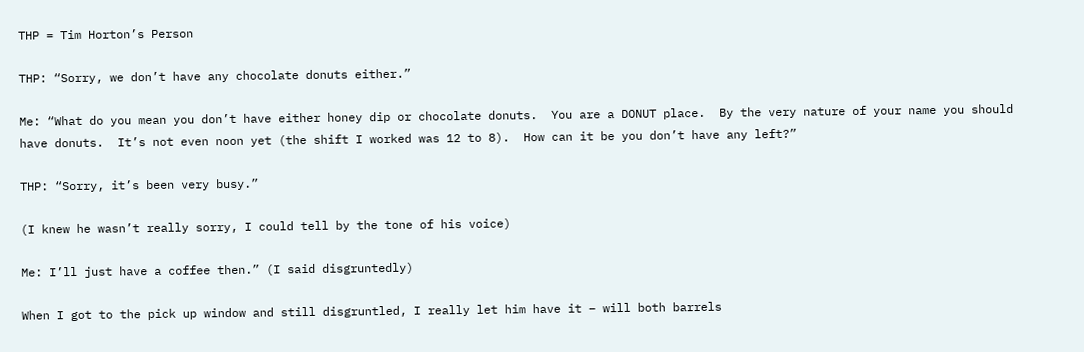THP = Tim Horton’s Person

THP: “Sorry, we don’t have any chocolate donuts either.”

Me: “What do you mean you don’t have either honey dip or chocolate donuts.  You are a DONUT place.  By the very nature of your name you should have donuts.  It’s not even noon yet (the shift I worked was 12 to 8).  How can it be you don’t have any left?”

THP: “Sorry, it’s been very busy.”

(I knew he wasn’t really sorry, I could tell by the tone of his voice)

Me: I’ll just have a coffee then.” (I said disgruntedly)

When I got to the pick up window and still disgruntled, I really let him have it – will both barrels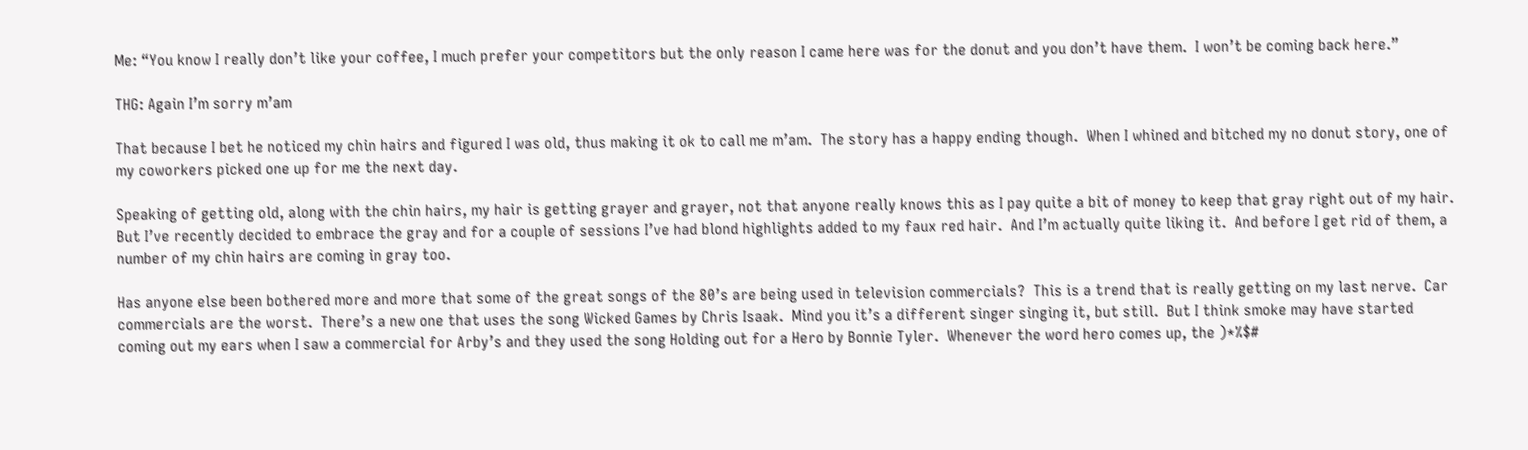Me: “You know I really don’t like your coffee, I much prefer your competitors but the only reason I came here was for the donut and you don’t have them.  I won’t be coming back here.”

THG: Again I’m sorry m’am

That because I bet he noticed my chin hairs and figured I was old, thus making it ok to call me m’am.  The story has a happy ending though.  When I whined and bitched my no donut story, one of my coworkers picked one up for me the next day.

Speaking of getting old, along with the chin hairs, my hair is getting grayer and grayer, not that anyone really knows this as I pay quite a bit of money to keep that gray right out of my hair.  But I’ve recently decided to embrace the gray and for a couple of sessions I’ve had blond highlights added to my faux red hair.  And I’m actually quite liking it.  And before I get rid of them, a number of my chin hairs are coming in gray too.

Has anyone else been bothered more and more that some of the great songs of the 80’s are being used in television commercials?  This is a trend that is really getting on my last nerve.  Car commercials are the worst.  There’s a new one that uses the song Wicked Games by Chris Isaak.  Mind you it’s a different singer singing it, but still.  But I think smoke may have started coming out my ears when I saw a commercial for Arby’s and they used the song Holding out for a Hero by Bonnie Tyler.  Whenever the word hero comes up, the )*%$#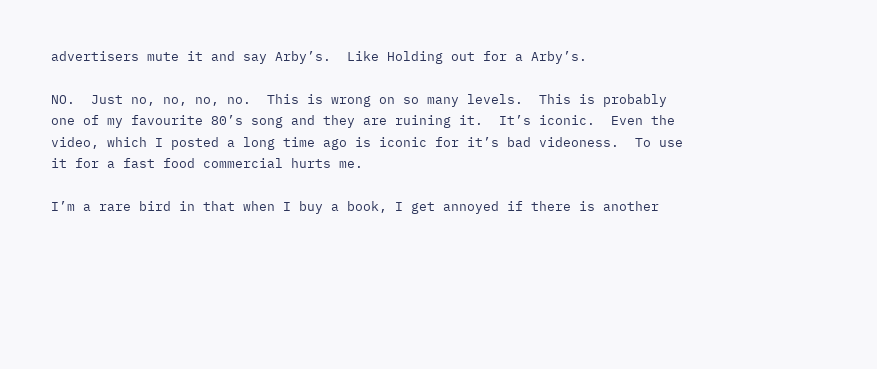advertisers mute it and say Arby’s.  Like Holding out for a Arby’s.

NO.  Just no, no, no, no.  This is wrong on so many levels.  This is probably one of my favourite 80’s song and they are ruining it.  It’s iconic.  Even the video, which I posted a long time ago is iconic for it’s bad videoness.  To use it for a fast food commercial hurts me.

I’m a rare bird in that when I buy a book, I get annoyed if there is another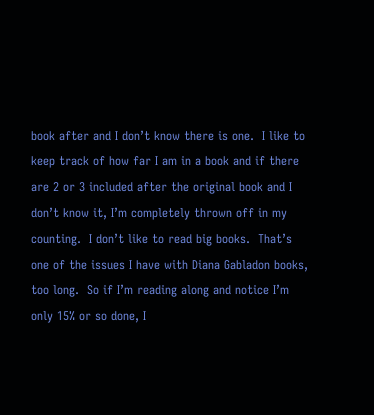book after and I don’t know there is one.  I like to keep track of how far I am in a book and if there are 2 or 3 included after the original book and I don’t know it, I’m completely thrown off in my counting.  I don’t like to read big books.  That’s one of the issues I have with Diana Gabladon books, too long.  So if I’m reading along and notice I’m only 15% or so done, I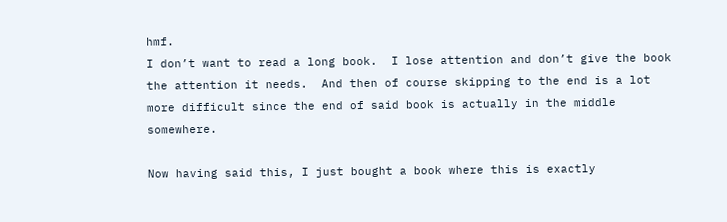hmf.
I don’t want to read a long book.  I lose attention and don’t give the book the attention it needs.  And then of course skipping to the end is a lot more difficult since the end of said book is actually in the middle somewhere.

Now having said this, I just bought a book where this is exactly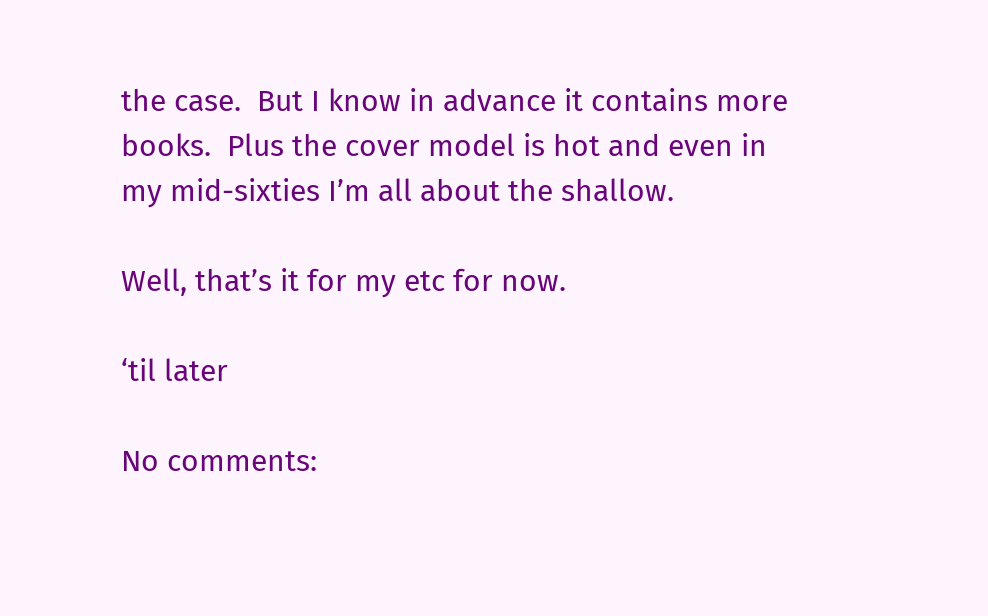the case.  But I know in advance it contains more books.  Plus the cover model is hot and even in my mid-sixties I’m all about the shallow.

Well, that’s it for my etc for now.

‘til later

No comments: